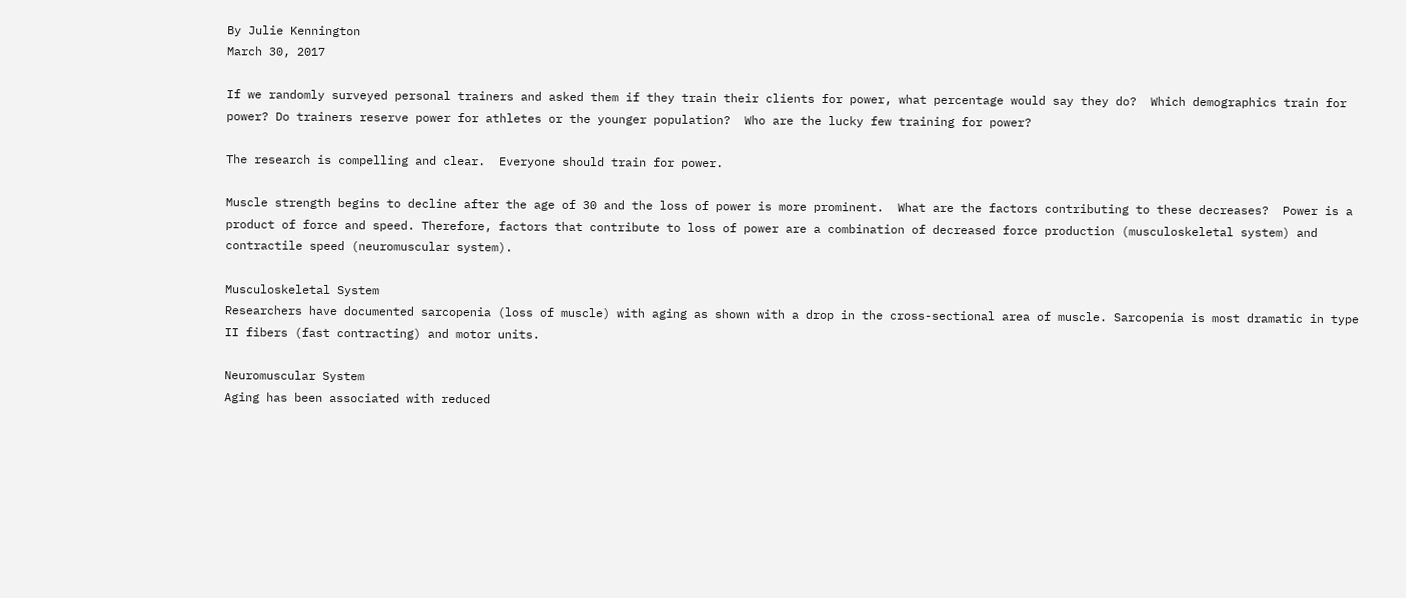By Julie Kennington
March 30, 2017

If we randomly surveyed personal trainers and asked them if they train their clients for power, what percentage would say they do?  Which demographics train for power? Do trainers reserve power for athletes or the younger population?  Who are the lucky few training for power?

The research is compelling and clear.  Everyone should train for power.

Muscle strength begins to decline after the age of 30 and the loss of power is more prominent.  What are the factors contributing to these decreases?  Power is a product of force and speed. Therefore, factors that contribute to loss of power are a combination of decreased force production (musculoskeletal system) and contractile speed (neuromuscular system).

Musculoskeletal System
Researchers have documented sarcopenia (loss of muscle) with aging as shown with a drop in the cross-sectional area of muscle. Sarcopenia is most dramatic in type II fibers (fast contracting) and motor units.

Neuromuscular System
Aging has been associated with reduced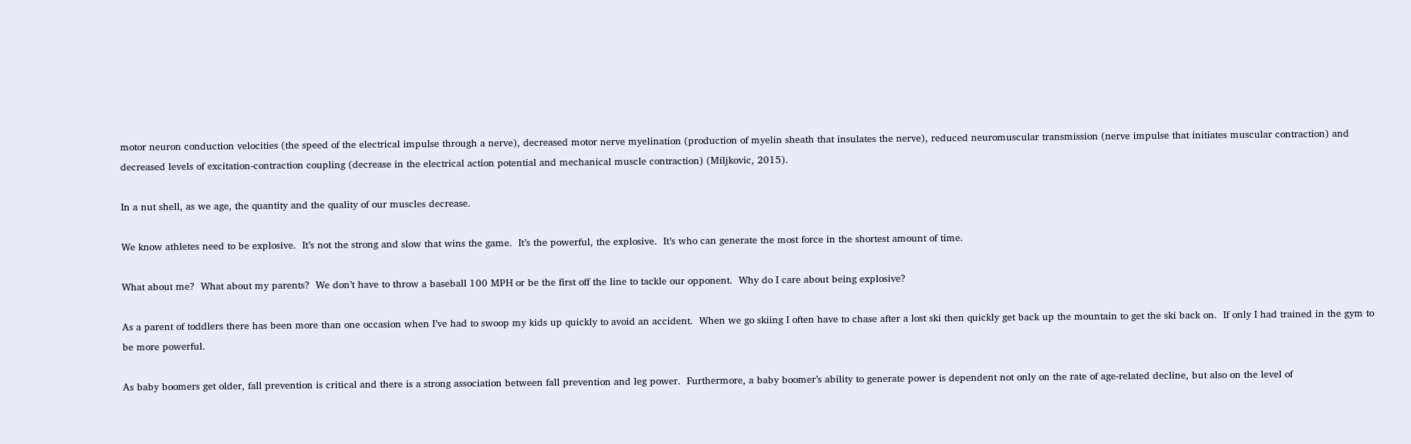motor neuron conduction velocities (the speed of the electrical impulse through a nerve), decreased motor nerve myelination (production of myelin sheath that insulates the nerve), reduced neuromuscular transmission (nerve impulse that initiates muscular contraction) and decreased levels of excitation-contraction coupling (decrease in the electrical action potential and mechanical muscle contraction) (Miljkovic, 2015).

In a nut shell, as we age, the quantity and the quality of our muscles decrease.

We know athletes need to be explosive.  It’s not the strong and slow that wins the game.  It’s the powerful, the explosive.  It’s who can generate the most force in the shortest amount of time.

What about me?  What about my parents?  We don’t have to throw a baseball 100 MPH or be the first off the line to tackle our opponent.  Why do I care about being explosive?

As a parent of toddlers there has been more than one occasion when I’ve had to swoop my kids up quickly to avoid an accident.  When we go skiing I often have to chase after a lost ski then quickly get back up the mountain to get the ski back on.  If only I had trained in the gym to be more powerful.

As baby boomers get older, fall prevention is critical and there is a strong association between fall prevention and leg power.  Furthermore, a baby boomer’s ability to generate power is dependent not only on the rate of age-related decline, but also on the level of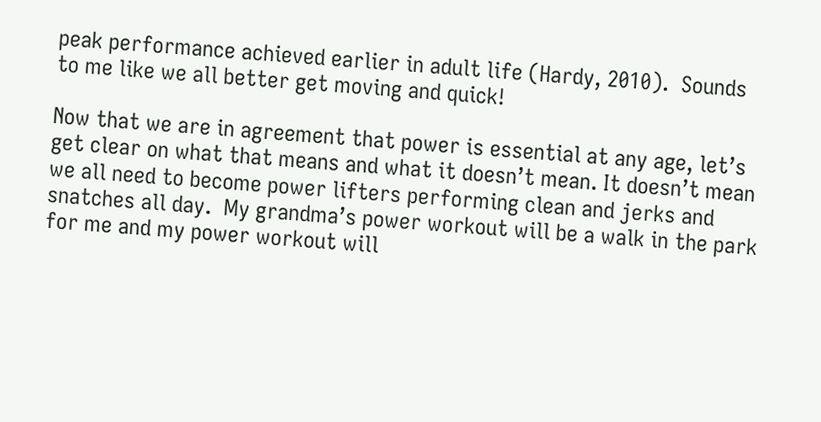peak performance achieved earlier in adult life (Hardy, 2010).  Sounds to me like we all better get moving and quick!

Now that we are in agreement that power is essential at any age, let’s get clear on what that means and what it doesn’t mean. It doesn’t mean we all need to become power lifters performing clean and jerks and snatches all day.  My grandma’s power workout will be a walk in the park for me and my power workout will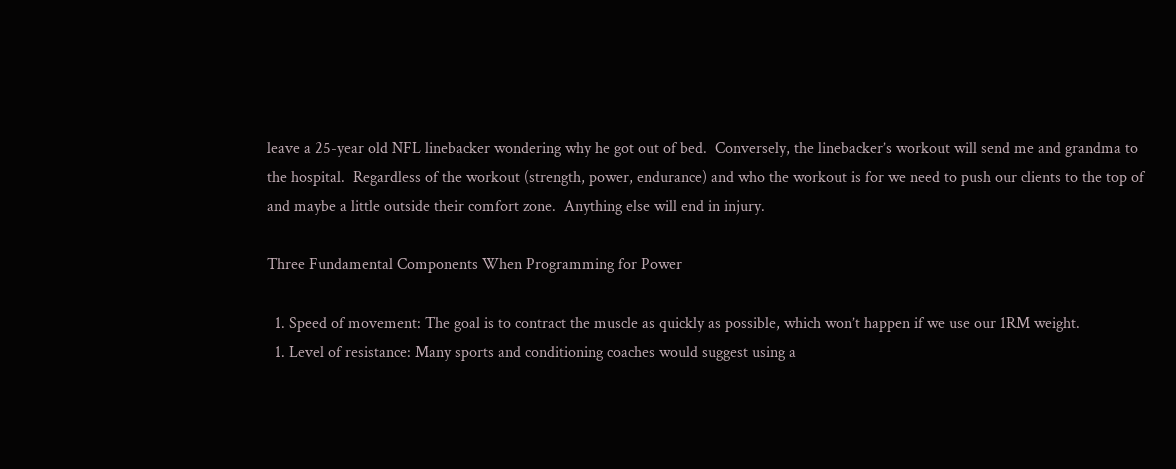leave a 25-year old NFL linebacker wondering why he got out of bed.  Conversely, the linebacker’s workout will send me and grandma to the hospital.  Regardless of the workout (strength, power, endurance) and who the workout is for we need to push our clients to the top of and maybe a little outside their comfort zone.  Anything else will end in injury.

Three Fundamental Components When Programming for Power

  1. Speed of movement: The goal is to contract the muscle as quickly as possible, which won’t happen if we use our 1RM weight.
  1. Level of resistance: Many sports and conditioning coaches would suggest using a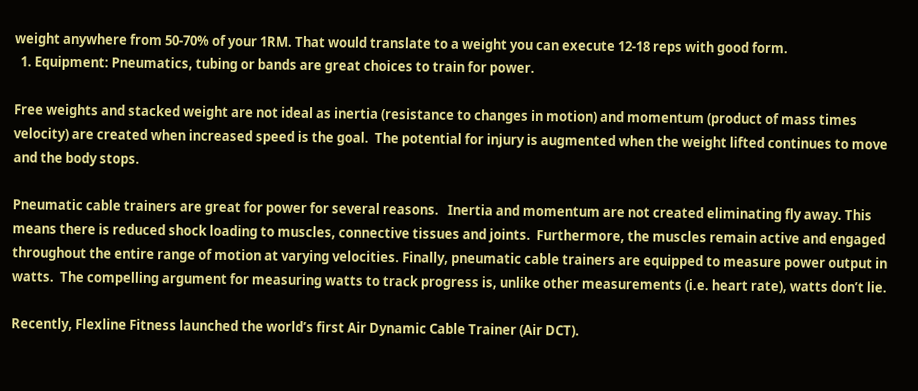weight anywhere from 50-70% of your 1RM. That would translate to a weight you can execute 12-18 reps with good form.
  1. Equipment: Pneumatics, tubing or bands are great choices to train for power.

Free weights and stacked weight are not ideal as inertia (resistance to changes in motion) and momentum (product of mass times velocity) are created when increased speed is the goal.  The potential for injury is augmented when the weight lifted continues to move and the body stops.

Pneumatic cable trainers are great for power for several reasons.   Inertia and momentum are not created eliminating fly away. This means there is reduced shock loading to muscles, connective tissues and joints.  Furthermore, the muscles remain active and engaged throughout the entire range of motion at varying velocities. Finally, pneumatic cable trainers are equipped to measure power output in watts.  The compelling argument for measuring watts to track progress is, unlike other measurements (i.e. heart rate), watts don’t lie.

Recently, Flexline Fitness launched the world’s first Air Dynamic Cable Trainer (Air DCT).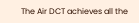The Air DCT achieves all the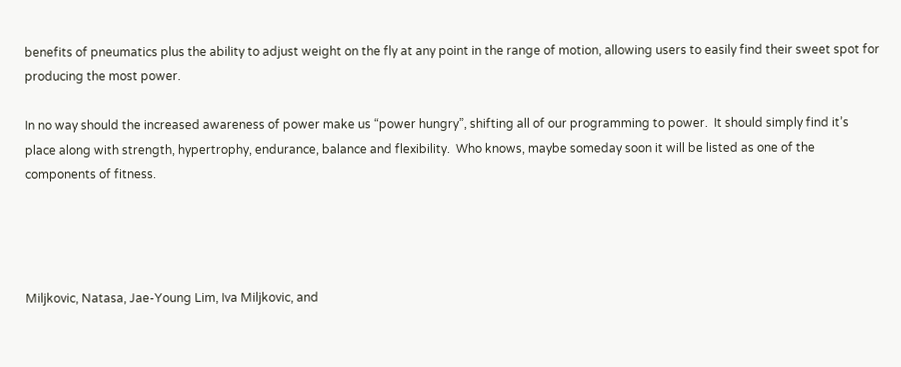benefits of pneumatics plus the ability to adjust weight on the fly at any point in the range of motion, allowing users to easily find their sweet spot for producing the most power.

In no way should the increased awareness of power make us “power hungry”, shifting all of our programming to power.  It should simply find it’s place along with strength, hypertrophy, endurance, balance and flexibility.  Who knows, maybe someday soon it will be listed as one of the components of fitness.




Miljkovic, Natasa, Jae-Young Lim, Iva Miljkovic, and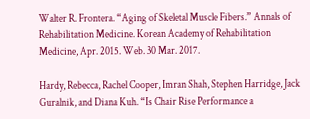Walter R. Frontera. “Aging of Skeletal Muscle Fibers.” Annals of Rehabilitation Medicine. Korean Academy of Rehabilitation Medicine, Apr. 2015. Web. 30 Mar. 2017.

Hardy, Rebecca, Rachel Cooper, Imran Shah, Stephen Harridge, Jack Guralnik, and Diana Kuh. “Is Chair Rise Performance a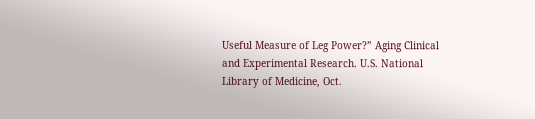Useful Measure of Leg Power?” Aging Clinical and Experimental Research. U.S. National Library of Medicine, Oct.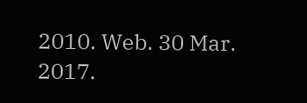2010. Web. 30 Mar. 2017.